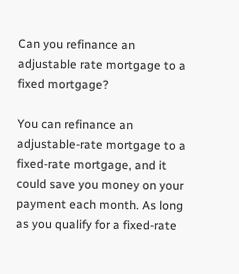Can you refinance an adjustable rate mortgage to a fixed mortgage?

You can refinance an adjustable-rate mortgage to a fixed-rate mortgage, and it could save you money on your payment each month. As long as you qualify for a fixed-rate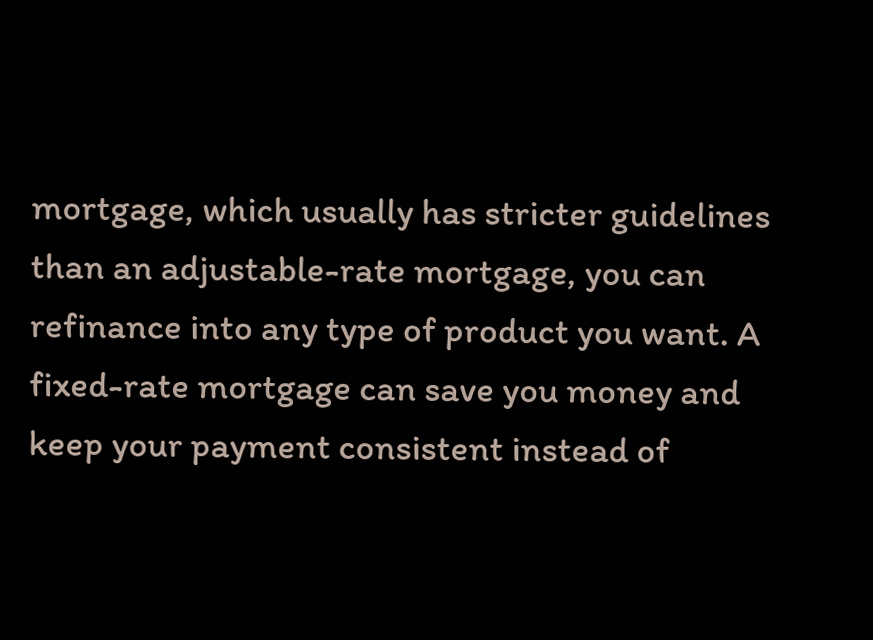mortgage, which usually has stricter guidelines than an adjustable-rate mortgage, you can refinance into any type of product you want. A fixed-rate mortgage can save you money and keep your payment consistent instead of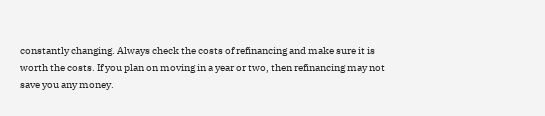constantly changing. Always check the costs of refinancing and make sure it is worth the costs. If you plan on moving in a year or two, then refinancing may not save you any money.